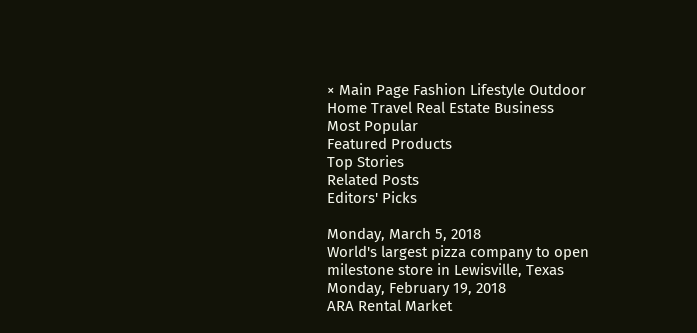× Main Page Fashion Lifestyle Outdoor Home Travel Real Estate Business
Most Popular
Featured Products
Top Stories
Related Posts
Editors' Picks

Monday, March 5, 2018
World's largest pizza company to open milestone store in Lewisville, Texas
Monday, February 19, 2018
ARA Rental Market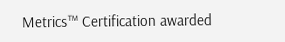Metrics™ Certification awarded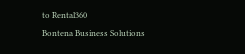to Rental360
Bontena Business Solutions